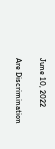June 10, 2022

Are Discrimination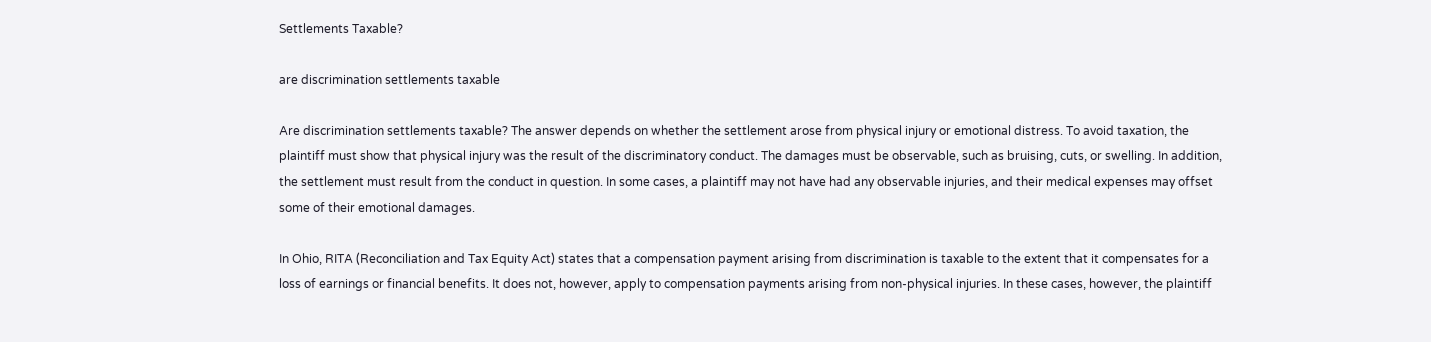Settlements Taxable?

are discrimination settlements taxable

Are discrimination settlements taxable? The answer depends on whether the settlement arose from physical injury or emotional distress. To avoid taxation, the plaintiff must show that physical injury was the result of the discriminatory conduct. The damages must be observable, such as bruising, cuts, or swelling. In addition, the settlement must result from the conduct in question. In some cases, a plaintiff may not have had any observable injuries, and their medical expenses may offset some of their emotional damages.

In Ohio, RITA (Reconciliation and Tax Equity Act) states that a compensation payment arising from discrimination is taxable to the extent that it compensates for a loss of earnings or financial benefits. It does not, however, apply to compensation payments arising from non-physical injuries. In these cases, however, the plaintiff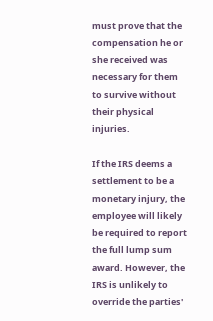must prove that the compensation he or she received was necessary for them to survive without their physical injuries.

If the IRS deems a settlement to be a monetary injury, the employee will likely be required to report the full lump sum award. However, the IRS is unlikely to override the parties'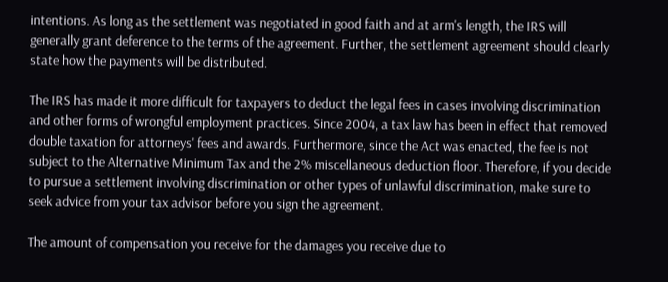intentions. As long as the settlement was negotiated in good faith and at arm's length, the IRS will generally grant deference to the terms of the agreement. Further, the settlement agreement should clearly state how the payments will be distributed.

The IRS has made it more difficult for taxpayers to deduct the legal fees in cases involving discrimination and other forms of wrongful employment practices. Since 2004, a tax law has been in effect that removed double taxation for attorneys' fees and awards. Furthermore, since the Act was enacted, the fee is not subject to the Alternative Minimum Tax and the 2% miscellaneous deduction floor. Therefore, if you decide to pursue a settlement involving discrimination or other types of unlawful discrimination, make sure to seek advice from your tax advisor before you sign the agreement.

The amount of compensation you receive for the damages you receive due to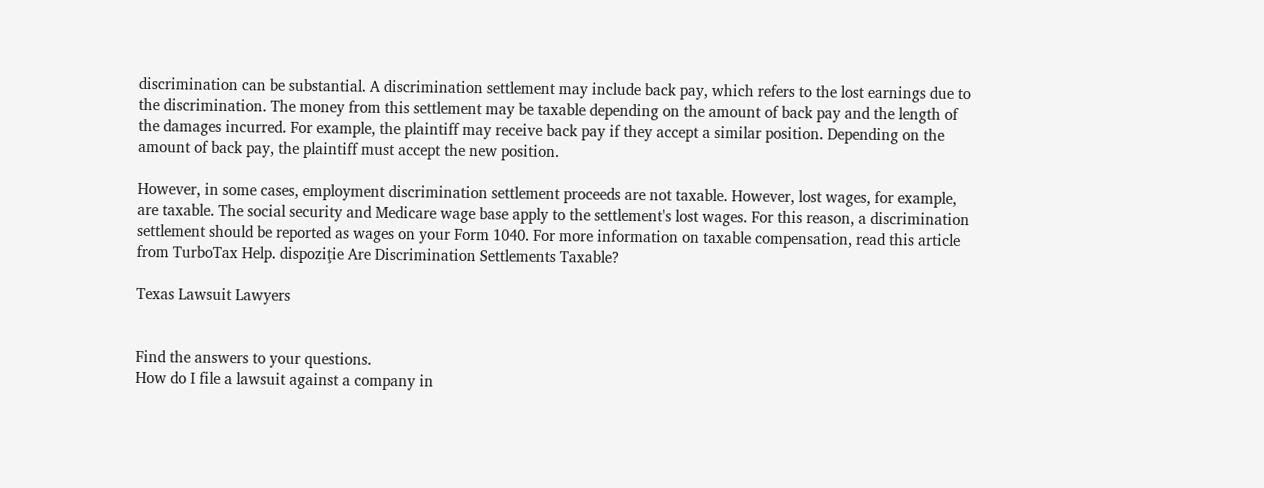discrimination can be substantial. A discrimination settlement may include back pay, which refers to the lost earnings due to the discrimination. The money from this settlement may be taxable depending on the amount of back pay and the length of the damages incurred. For example, the plaintiff may receive back pay if they accept a similar position. Depending on the amount of back pay, the plaintiff must accept the new position.

However, in some cases, employment discrimination settlement proceeds are not taxable. However, lost wages, for example, are taxable. The social security and Medicare wage base apply to the settlement's lost wages. For this reason, a discrimination settlement should be reported as wages on your Form 1040. For more information on taxable compensation, read this article from TurboTax Help. dispoziţie Are Discrimination Settlements Taxable?

Texas Lawsuit Lawyers


Find the answers to your questions.
How do I file a lawsuit against a company in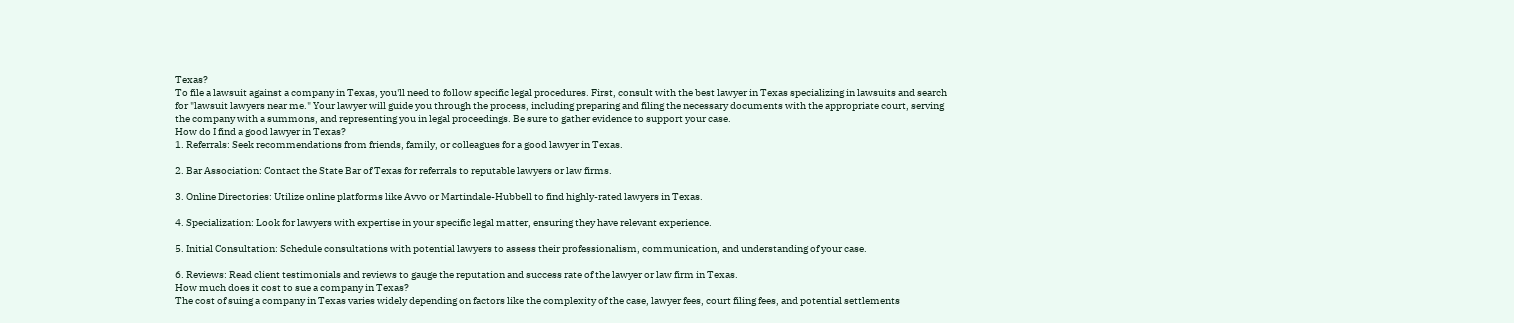Texas?
To file a lawsuit against a company in Texas, you'll need to follow specific legal procedures. First, consult with the best lawyer in Texas specializing in lawsuits and search for "lawsuit lawyers near me." Your lawyer will guide you through the process, including preparing and filing the necessary documents with the appropriate court, serving the company with a summons, and representing you in legal proceedings. Be sure to gather evidence to support your case.
How do I find a good lawyer in Texas?
1. Referrals: Seek recommendations from friends, family, or colleagues for a good lawyer in Texas.

2. Bar Association: Contact the State Bar of Texas for referrals to reputable lawyers or law firms.

3. Online Directories: Utilize online platforms like Avvo or Martindale-Hubbell to find highly-rated lawyers in Texas.

4. Specialization: Look for lawyers with expertise in your specific legal matter, ensuring they have relevant experience.

5. Initial Consultation: Schedule consultations with potential lawyers to assess their professionalism, communication, and understanding of your case.

6. Reviews: Read client testimonials and reviews to gauge the reputation and success rate of the lawyer or law firm in Texas.
How much does it cost to sue a company in Texas?
The cost of suing a company in Texas varies widely depending on factors like the complexity of the case, lawyer fees, court filing fees, and potential settlements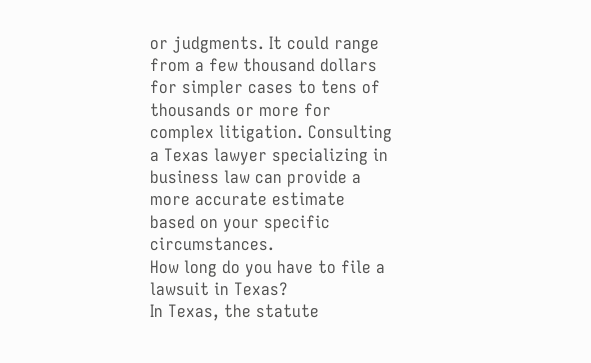or judgments. It could range from a few thousand dollars for simpler cases to tens of thousands or more for complex litigation. Consulting a Texas lawyer specializing in business law can provide a more accurate estimate based on your specific circumstances.
How long do you have to file a lawsuit in Texas?
In Texas, the statute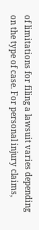of limitations for filing a lawsuit varies depending on the type of case. For personal injury claims,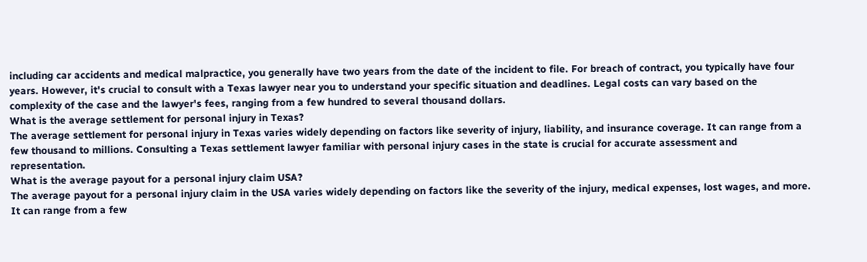including car accidents and medical malpractice, you generally have two years from the date of the incident to file. For breach of contract, you typically have four years. However, it's crucial to consult with a Texas lawyer near you to understand your specific situation and deadlines. Legal costs can vary based on the complexity of the case and the lawyer's fees, ranging from a few hundred to several thousand dollars.
What is the average settlement for personal injury in Texas?
The average settlement for personal injury in Texas varies widely depending on factors like severity of injury, liability, and insurance coverage. It can range from a few thousand to millions. Consulting a Texas settlement lawyer familiar with personal injury cases in the state is crucial for accurate assessment and representation.
What is the average payout for a personal injury claim USA?
The average payout for a personal injury claim in the USA varies widely depending on factors like the severity of the injury, medical expenses, lost wages, and more. It can range from a few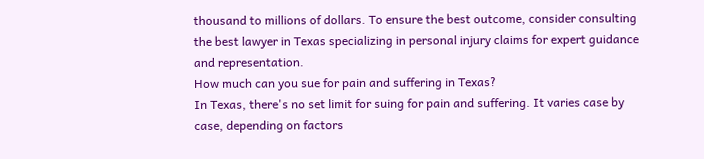thousand to millions of dollars. To ensure the best outcome, consider consulting the best lawyer in Texas specializing in personal injury claims for expert guidance and representation.
How much can you sue for pain and suffering in Texas?
In Texas, there's no set limit for suing for pain and suffering. It varies case by case, depending on factors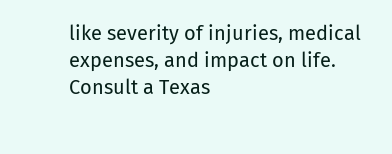like severity of injuries, medical expenses, and impact on life. Consult a Texas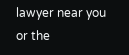lawyer near you or the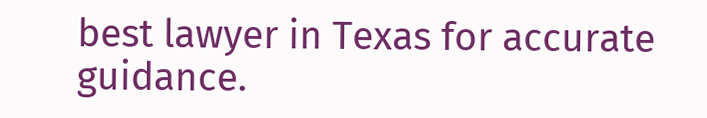best lawyer in Texas for accurate guidance.